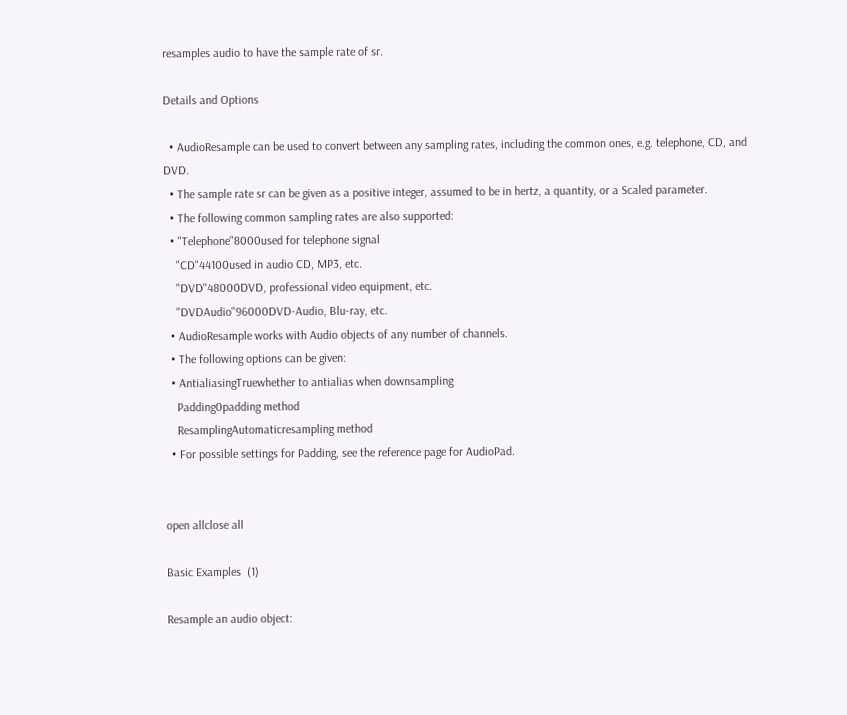resamples audio to have the sample rate of sr.

Details and Options

  • AudioResample can be used to convert between any sampling rates, including the common ones, e.g. telephone, CD, and DVD.
  • The sample rate sr can be given as a positive integer, assumed to be in hertz, a quantity, or a Scaled parameter.
  • The following common sampling rates are also supported:
  • "Telephone"8000used for telephone signal
    "CD"44100used in audio CD, MP3, etc.
    "DVD"48000DVD, professional video equipment, etc.
    "DVDAudio"96000DVD-Audio, Blu-ray, etc.
  • AudioResample works with Audio objects of any number of channels.
  • The following options can be given:
  • AntialiasingTruewhether to antialias when downsampling
    Padding0padding method
    ResamplingAutomaticresampling method
  • For possible settings for Padding, see the reference page for AudioPad.


open allclose all

Basic Examples  (1)

Resample an audio object: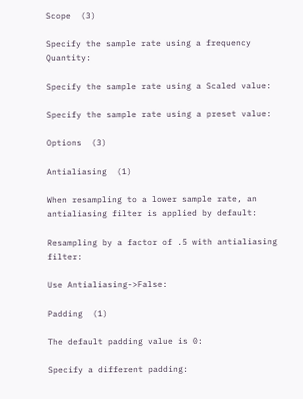Scope  (3)

Specify the sample rate using a frequency Quantity:

Specify the sample rate using a Scaled value:

Specify the sample rate using a preset value:

Options  (3)

Antialiasing  (1)

When resampling to a lower sample rate, an antialiasing filter is applied by default:

Resampling by a factor of .5 with antialiasing filter:

Use Antialiasing->False:

Padding  (1)

The default padding value is 0:

Specify a different padding: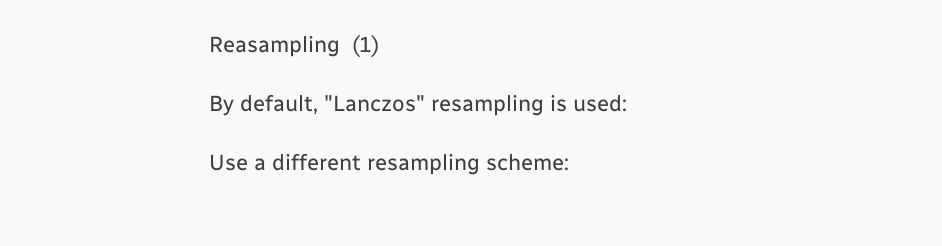Reasampling  (1)

By default, "Lanczos" resampling is used:

Use a different resampling scheme: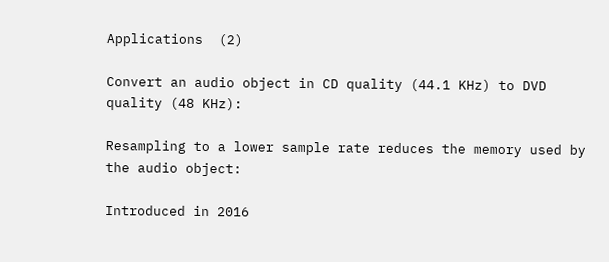Applications  (2)

Convert an audio object in CD quality (44.1 KHz) to DVD quality (48 KHz):

Resampling to a lower sample rate reduces the memory used by the audio object:

Introduced in 2016